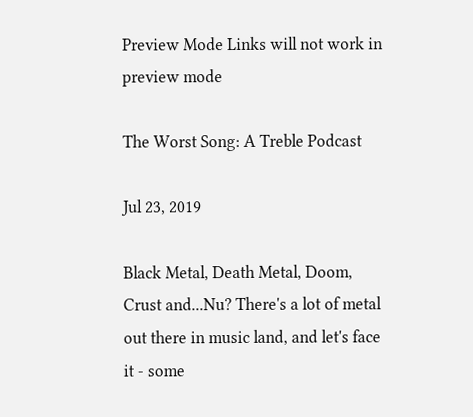Preview Mode Links will not work in preview mode

The Worst Song: A Treble Podcast

Jul 23, 2019

Black Metal, Death Metal, Doom, Crust and...Nu? There's a lot of metal out there in music land, and let's face it - some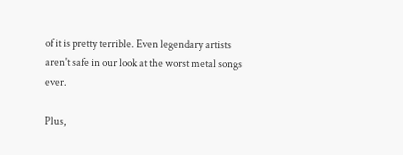of it is pretty terrible. Even legendary artists aren't safe in our look at the worst metal songs ever.

Plus,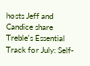hosts Jeff and Candice share Treble's Essential Track for July: Self-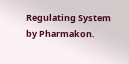Regulating System by Pharmakon.